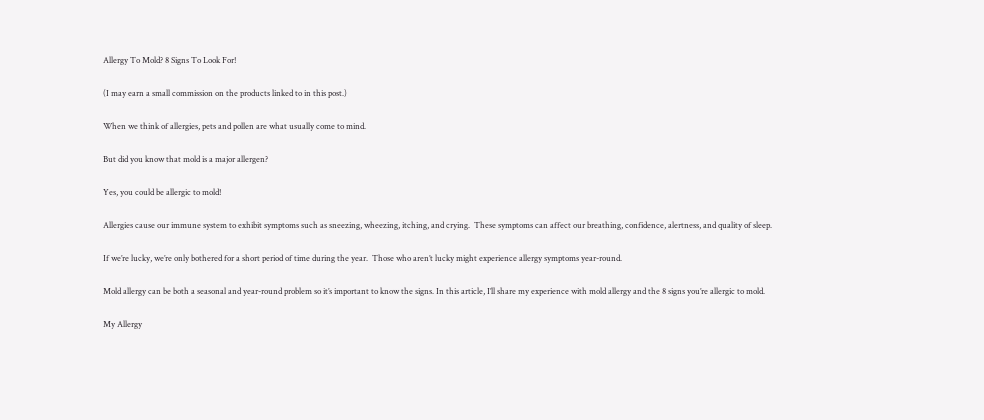Allergy To Mold? 8 Signs To Look For!

(I may earn a small commission on the products linked to in this post.)

When we think of allergies, pets and pollen are what usually come to mind.

But did you know that mold is a major allergen?

Yes, you could be allergic to mold!

Allergies cause our immune system to exhibit symptoms such as sneezing, wheezing, itching, and crying.  These symptoms can affect our breathing, confidence, alertness, and quality of sleep.

If we’re lucky, we’re only bothered for a short period of time during the year.  Those who aren’t lucky might experience allergy symptoms year-round.

Mold allergy can be both a seasonal and year-round problem so it’s important to know the signs. In this article, I’ll share my experience with mold allergy and the 8 signs you’re allergic to mold.

My Allergy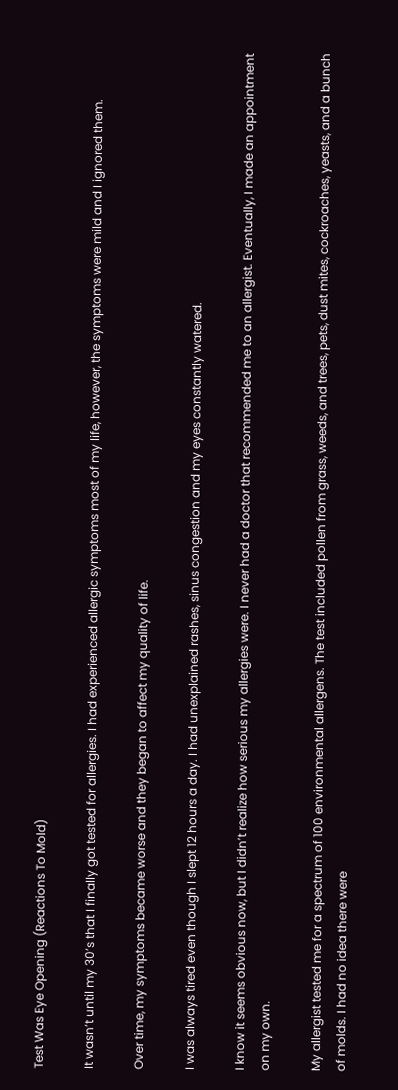Test Was Eye Opening (Reactions To Mold)

It wasn’t until my 30’s that I finally got tested for allergies. I had experienced allergic symptoms most of my life, however, the symptoms were mild and I ignored them.

Over time, my symptoms became worse and they began to affect my quality of life.

I was always tired even though I slept 12 hours a day. I had unexplained rashes, sinus congestion and my eyes constantly watered.

I know it seems obvious now, but I didn’t realize how serious my allergies were. I never had a doctor that recommended me to an allergist. Eventually, I made an appointment on my own.

My allergist tested me for a spectrum of 100 environmental allergens. The test included pollen from grass, weeds, and trees, pets, dust mites, cockroaches, yeasts, and a bunch of molds. I had no idea there were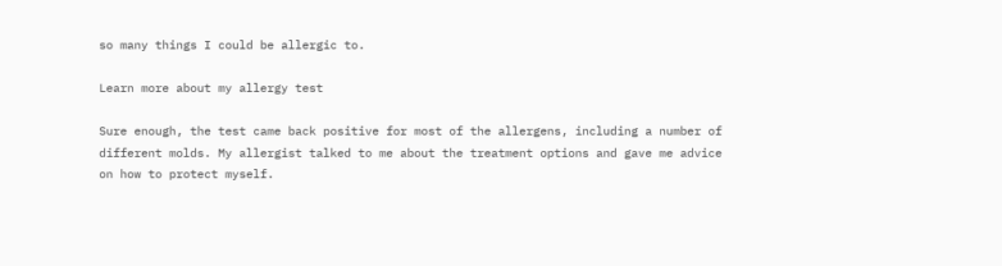so many things I could be allergic to.

Learn more about my allergy test

Sure enough, the test came back positive for most of the allergens, including a number of different molds. My allergist talked to me about the treatment options and gave me advice on how to protect myself.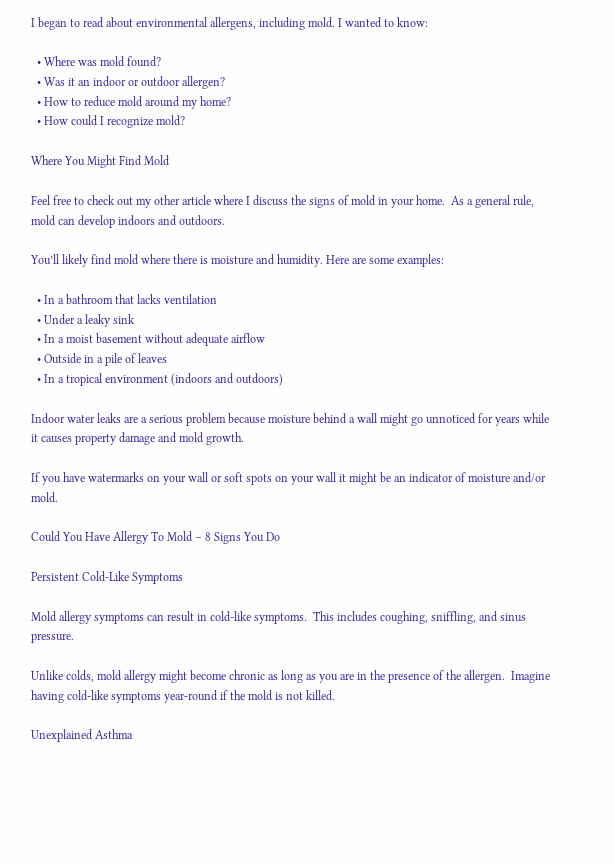I began to read about environmental allergens, including mold. I wanted to know:

  • Where was mold found?
  • Was it an indoor or outdoor allergen?
  • How to reduce mold around my home?
  • How could I recognize mold?

Where You Might Find Mold

Feel free to check out my other article where I discuss the signs of mold in your home.  As a general rule, mold can develop indoors and outdoors.

You’ll likely find mold where there is moisture and humidity. Here are some examples:

  • In a bathroom that lacks ventilation
  • Under a leaky sink
  • In a moist basement without adequate airflow
  • Outside in a pile of leaves
  • In a tropical environment (indoors and outdoors)

Indoor water leaks are a serious problem because moisture behind a wall might go unnoticed for years while it causes property damage and mold growth.

If you have watermarks on your wall or soft spots on your wall it might be an indicator of moisture and/or mold.

Could You Have Allergy To Mold – 8 Signs You Do

Persistent Cold-Like Symptoms

Mold allergy symptoms can result in cold-like symptoms.  This includes coughing, sniffling, and sinus pressure.

Unlike colds, mold allergy might become chronic as long as you are in the presence of the allergen.  Imagine having cold-like symptoms year-round if the mold is not killed.

Unexplained Asthma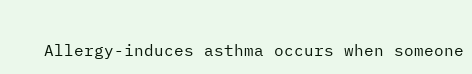Allergy-induces asthma occurs when someone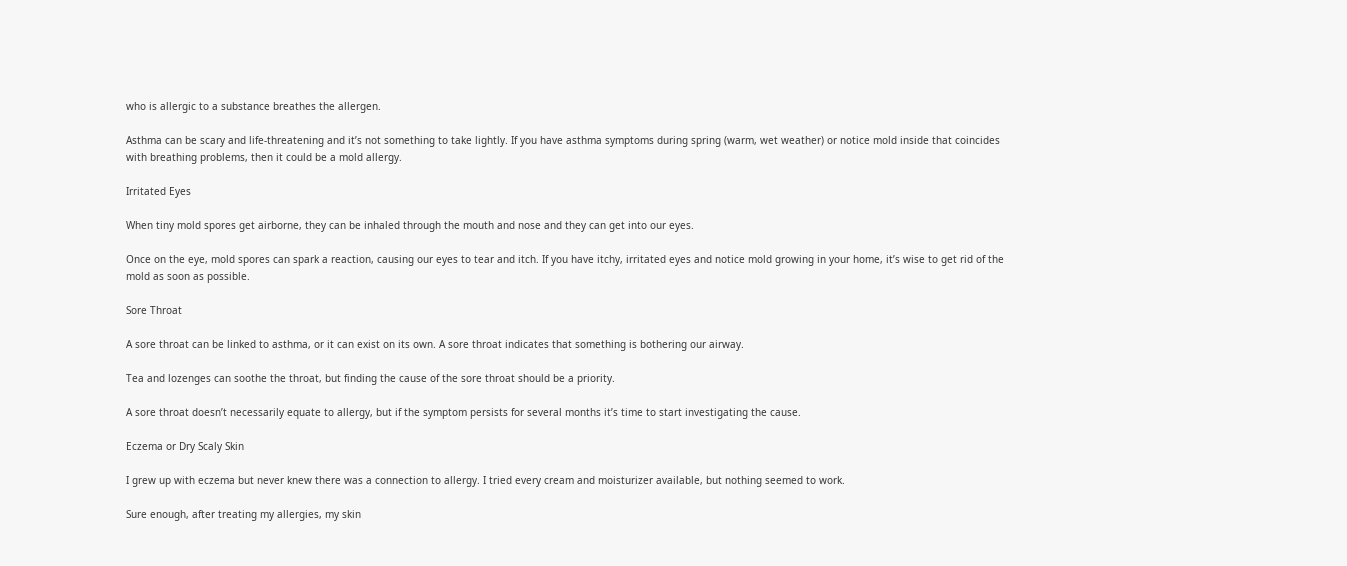who is allergic to a substance breathes the allergen.

Asthma can be scary and life-threatening and it’s not something to take lightly. If you have asthma symptoms during spring (warm, wet weather) or notice mold inside that coincides with breathing problems, then it could be a mold allergy.

Irritated Eyes

When tiny mold spores get airborne, they can be inhaled through the mouth and nose and they can get into our eyes.

Once on the eye, mold spores can spark a reaction, causing our eyes to tear and itch. If you have itchy, irritated eyes and notice mold growing in your home, it’s wise to get rid of the mold as soon as possible.

Sore Throat

A sore throat can be linked to asthma, or it can exist on its own. A sore throat indicates that something is bothering our airway.

Tea and lozenges can soothe the throat, but finding the cause of the sore throat should be a priority.

A sore throat doesn’t necessarily equate to allergy, but if the symptom persists for several months it’s time to start investigating the cause.

Eczema or Dry Scaly Skin

I grew up with eczema but never knew there was a connection to allergy. I tried every cream and moisturizer available, but nothing seemed to work.

Sure enough, after treating my allergies, my skin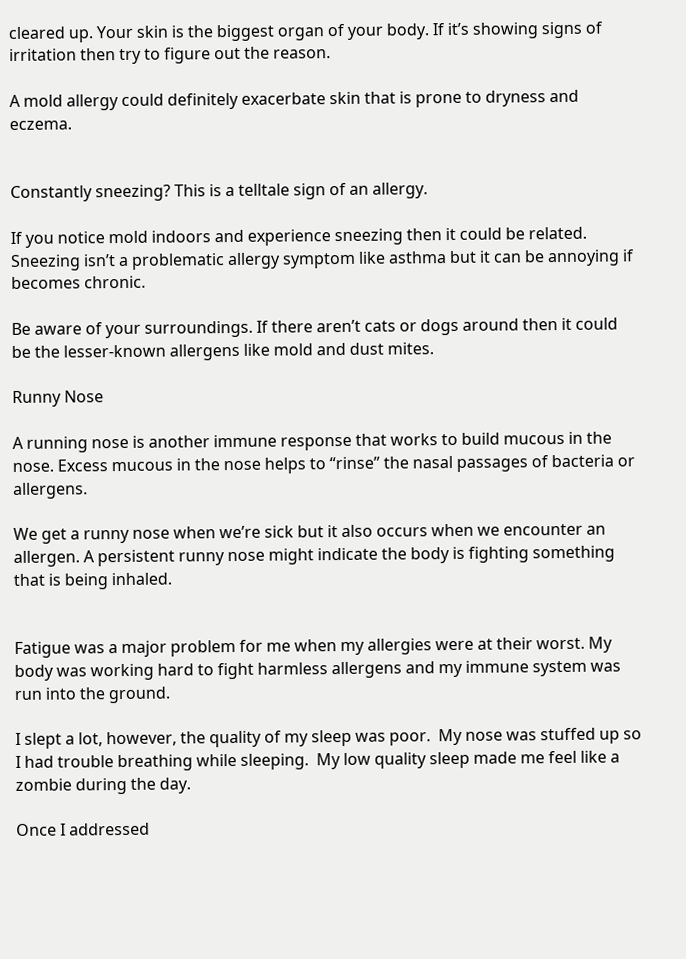cleared up. Your skin is the biggest organ of your body. If it’s showing signs of irritation then try to figure out the reason.

A mold allergy could definitely exacerbate skin that is prone to dryness and eczema.


Constantly sneezing? This is a telltale sign of an allergy.

If you notice mold indoors and experience sneezing then it could be related. Sneezing isn’t a problematic allergy symptom like asthma but it can be annoying if becomes chronic.

Be aware of your surroundings. If there aren’t cats or dogs around then it could be the lesser-known allergens like mold and dust mites.

Runny Nose

A running nose is another immune response that works to build mucous in the nose. Excess mucous in the nose helps to “rinse” the nasal passages of bacteria or allergens.

We get a runny nose when we’re sick but it also occurs when we encounter an allergen. A persistent runny nose might indicate the body is fighting something that is being inhaled.


Fatigue was a major problem for me when my allergies were at their worst. My body was working hard to fight harmless allergens and my immune system was run into the ground.

I slept a lot, however, the quality of my sleep was poor.  My nose was stuffed up so I had trouble breathing while sleeping.  My low quality sleep made me feel like a zombie during the day.

Once I addressed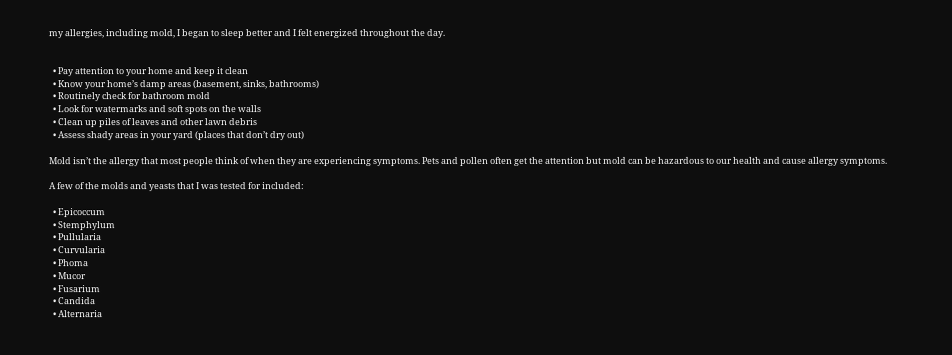my allergies, including mold, I began to sleep better and I felt energized throughout the day.


  • Pay attention to your home and keep it clean
  • Know your home’s damp areas (basement, sinks, bathrooms)
  • Routinely check for bathroom mold
  • Look for watermarks and soft spots on the walls
  • Clean up piles of leaves and other lawn debris
  • Assess shady areas in your yard (places that don’t dry out)

Mold isn’t the allergy that most people think of when they are experiencing symptoms. Pets and pollen often get the attention but mold can be hazardous to our health and cause allergy symptoms.

A few of the molds and yeasts that I was tested for included:

  • Epicoccum
  • Stemphylum
  • Pullularia
  • Curvularia
  • Phoma
  • Mucor
  • Fusarium
  • Candida
  • Alternaria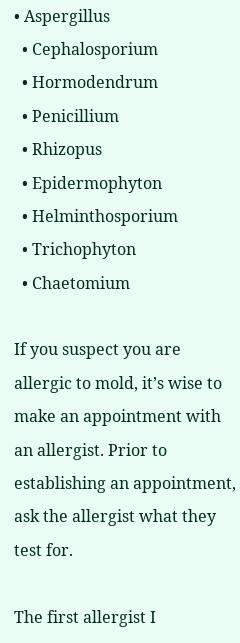• Aspergillus
  • Cephalosporium
  • Hormodendrum
  • Penicillium
  • Rhizopus
  • Epidermophyton
  • Helminthosporium
  • Trichophyton
  • Chaetomium

If you suspect you are allergic to mold, it’s wise to make an appointment with an allergist. Prior to establishing an appointment, ask the allergist what they test for.

The first allergist I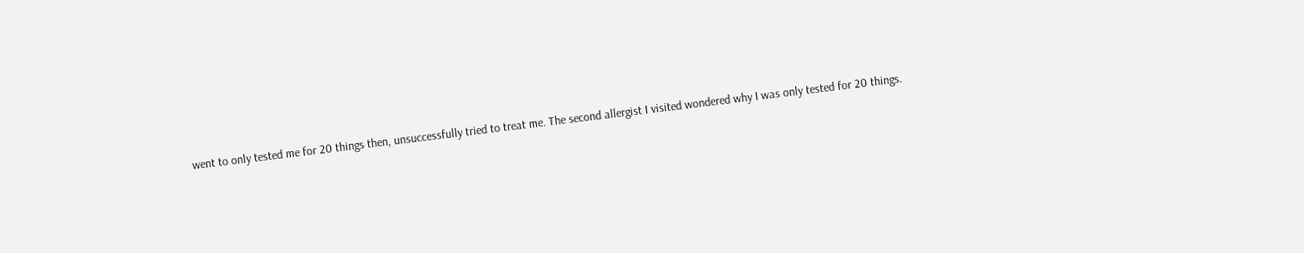went to only tested me for 20 things then, unsuccessfully tried to treat me. The second allergist I visited wondered why I was only tested for 20 things.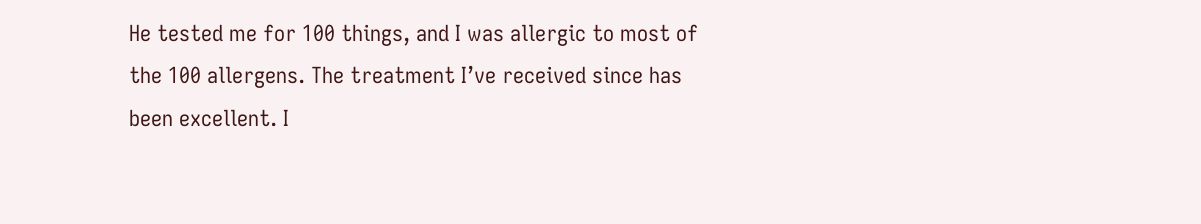He tested me for 100 things, and I was allergic to most of the 100 allergens. The treatment I’ve received since has been excellent. I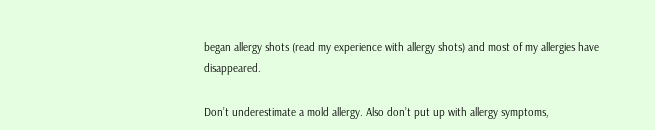began allergy shots (read my experience with allergy shots) and most of my allergies have disappeared.

Don’t underestimate a mold allergy. Also don’t put up with allergy symptoms,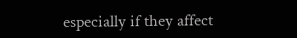especially if they affect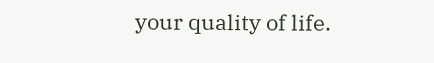your quality of life.